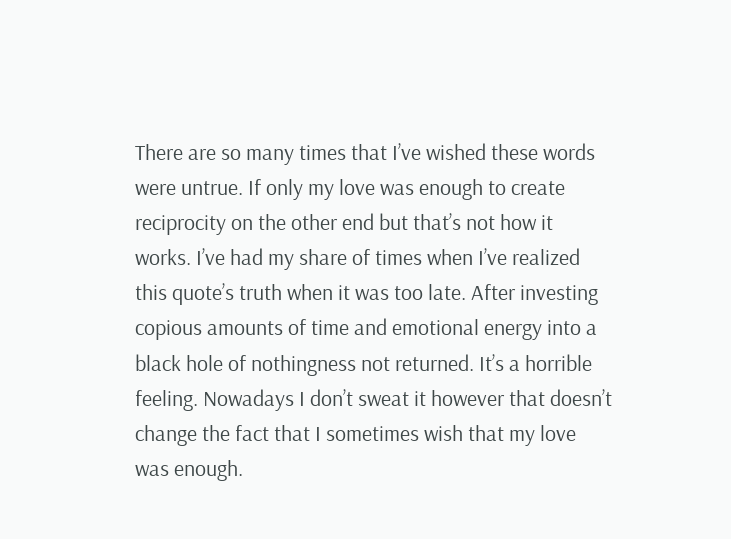There are so many times that I’ve wished these words were untrue. If only my love was enough to create reciprocity on the other end but that’s not how it works. I’ve had my share of times when I’ve realized this quote’s truth when it was too late. After investing copious amounts of time and emotional energy into a black hole of nothingness not returned. It’s a horrible feeling. Nowadays I don’t sweat it however that doesn’t change the fact that I sometimes wish that my love was enough.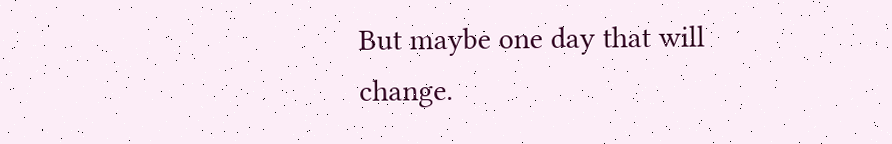But maybe one day that will change.